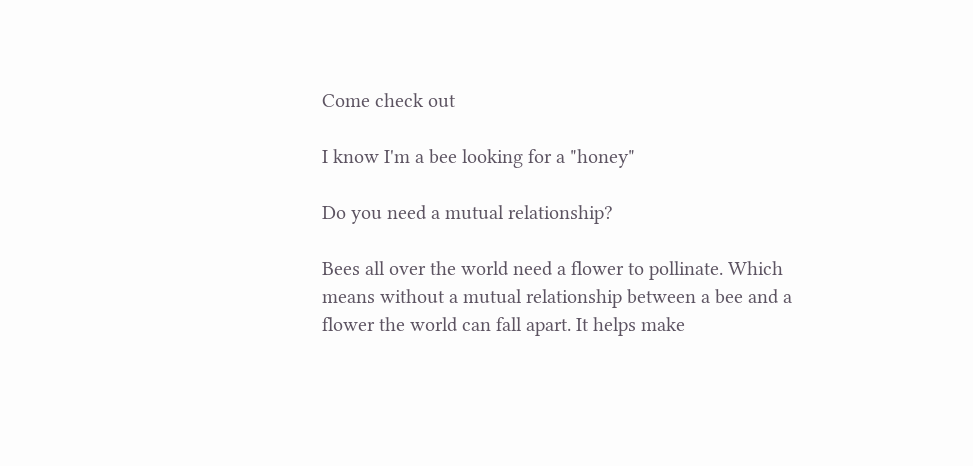Come check out

I know I'm a bee looking for a "honey"

Do you need a mutual relationship?

Bees all over the world need a flower to pollinate. Which means without a mutual relationship between a bee and a flower the world can fall apart. It helps make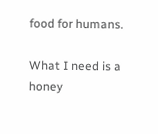food for humans.

What I need is a honey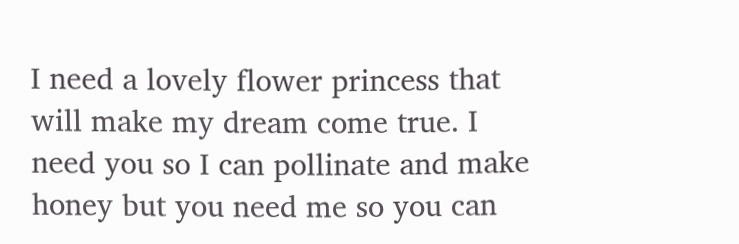I need a lovely flower princess that will make my dream come true. I need you so I can pollinate and make honey but you need me so you can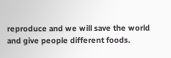reproduce and we will save the world and give people different foods.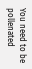You need to be pollenated